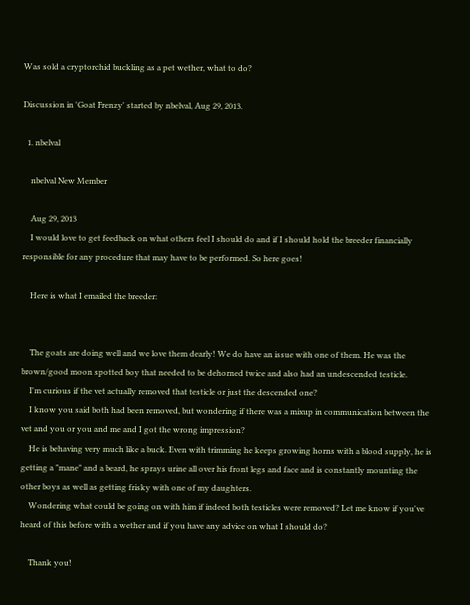Was sold a cryptorchid buckling as a pet wether, what to do?

Discussion in 'Goat Frenzy' started by nbelval, Aug 29, 2013.

  1. nbelval

    nbelval New Member

    Aug 29, 2013
    I would love to get feedback on what others feel I should do and if I should hold the breeder financially responsible for any procedure that may have to be performed. So here goes!

    Here is what I emailed the breeder:


    The goats are doing well and we love them dearly! We do have an issue with one of them. He was the brown/good moon spotted boy that needed to be dehorned twice and also had an undescended testicle.
    I'm curious if the vet actually removed that testicle or just the descended one?
    I know you said both had been removed, but wondering if there was a mixup in communication between the vet and you or you and me and I got the wrong impression?
    He is behaving very much like a buck. Even with trimming he keeps growing horns with a blood supply, he is getting a "mane" and a beard, he sprays urine all over his front legs and face and is constantly mounting the other boys as well as getting frisky with one of my daughters.
    Wondering what could be going on with him if indeed both testicles were removed? Let me know if you've heard of this before with a wether and if you have any advice on what I should do?

    Thank you!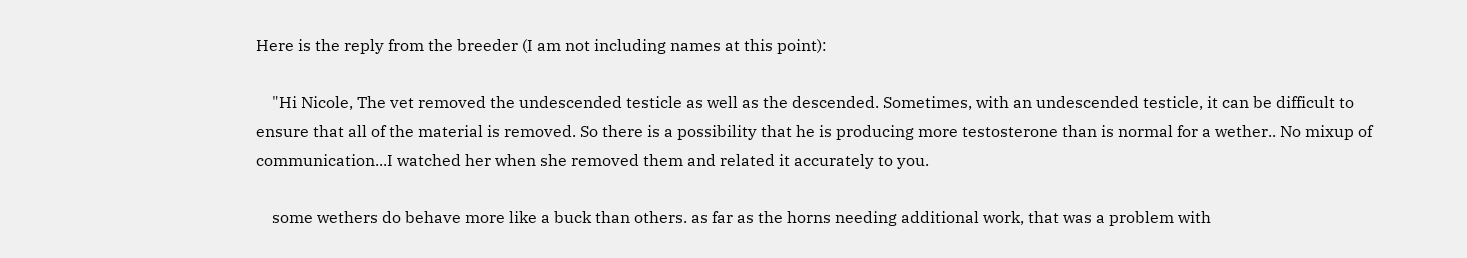Here is the reply from the breeder (I am not including names at this point):

    "Hi Nicole, The vet removed the undescended testicle as well as the descended. Sometimes, with an undescended testicle, it can be difficult to ensure that all of the material is removed. So there is a possibility that he is producing more testosterone than is normal for a wether.. No mixup of communication...I watched her when she removed them and related it accurately to you.

    some wethers do behave more like a buck than others. as far as the horns needing additional work, that was a problem with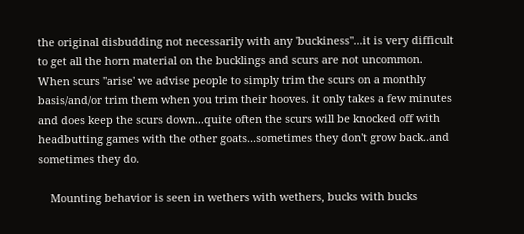the original disbudding not necessarily with any 'buckiness"...it is very difficult to get all the horn material on the bucklings and scurs are not uncommon. When scurs "arise' we advise people to simply trim the scurs on a monthly basis/and/or trim them when you trim their hooves. it only takes a few minutes and does keep the scurs down...quite often the scurs will be knocked off with headbutting games with the other goats...sometimes they don't grow back..and sometimes they do.

    Mounting behavior is seen in wethers with wethers, bucks with bucks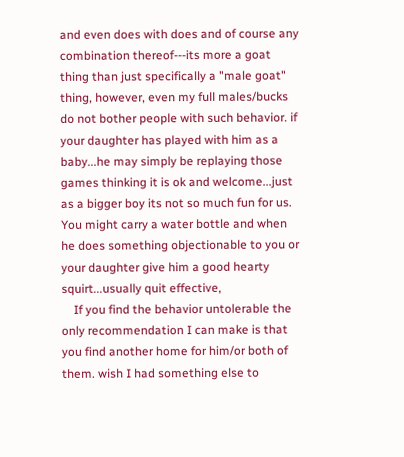and even does with does and of course any combination thereof---its more a goat thing than just specifically a "male goat" thing, however, even my full males/bucks do not bother people with such behavior. if your daughter has played with him as a baby...he may simply be replaying those games thinking it is ok and welcome...just as a bigger boy its not so much fun for us. You might carry a water bottle and when he does something objectionable to you or your daughter give him a good hearty squirt...usually quit effective,
    If you find the behavior untolerable the only recommendation I can make is that you find another home for him/or both of them. wish I had something else to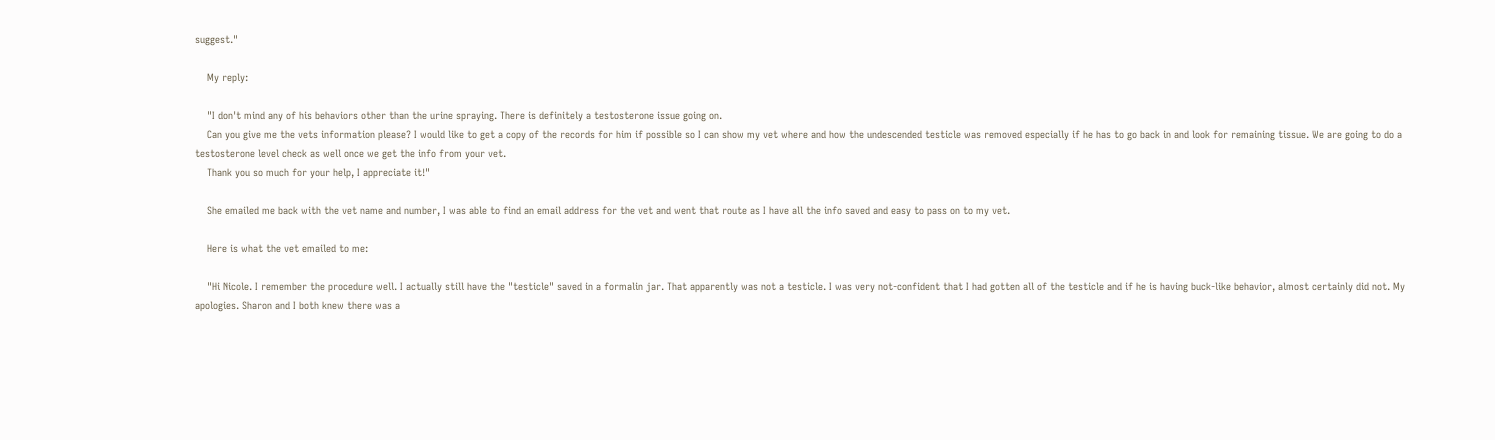suggest."

    My reply:

    "I don't mind any of his behaviors other than the urine spraying. There is definitely a testosterone issue going on.
    Can you give me the vets information please? I would like to get a copy of the records for him if possible so I can show my vet where and how the undescended testicle was removed especially if he has to go back in and look for remaining tissue. We are going to do a testosterone level check as well once we get the info from your vet.
    Thank you so much for your help, I appreciate it!"

    She emailed me back with the vet name and number, I was able to find an email address for the vet and went that route as I have all the info saved and easy to pass on to my vet.

    Here is what the vet emailed to me:

    "Hi Nicole. I remember the procedure well. I actually still have the "testicle" saved in a formalin jar. That apparently was not a testicle. I was very not-confident that I had gotten all of the testicle and if he is having buck-like behavior, almost certainly did not. My apologies. Sharon and I both knew there was a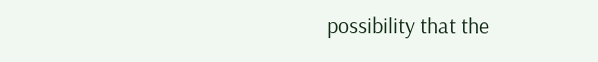possibility that the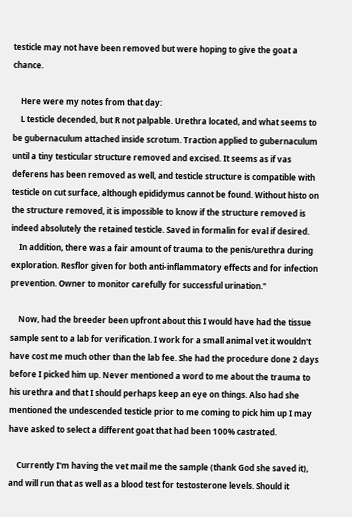testicle may not have been removed but were hoping to give the goat a chance.

    Here were my notes from that day:
    L testicle decended, but R not palpable. Urethra located, and what seems to be gubernaculum attached inside scrotum. Traction applied to gubernaculum until a tiny testicular structure removed and excised. It seems as if vas deferens has been removed as well, and testicle structure is compatible with testicle on cut surface, although epididymus cannot be found. Without histo on the structure removed, it is impossible to know if the structure removed is indeed absolutely the retained testicle. Saved in formalin for eval if desired.
    In addition, there was a fair amount of trauma to the penis/urethra during exploration. Resflor given for both anti-inflammatory effects and for infection prevention. Owner to monitor carefully for successful urination."

    Now, had the breeder been upfront about this I would have had the tissue sample sent to a lab for verification. I work for a small animal vet it wouldn't have cost me much other than the lab fee. She had the procedure done 2 days before I picked him up. Never mentioned a word to me about the trauma to his urethra and that I should perhaps keep an eye on things. Also had she mentioned the undescended testicle prior to me coming to pick him up I may have asked to select a different goat that had been 100% castrated.

    Currently I'm having the vet mail me the sample (thank God she saved it), and will run that as well as a blood test for testosterone levels. Should it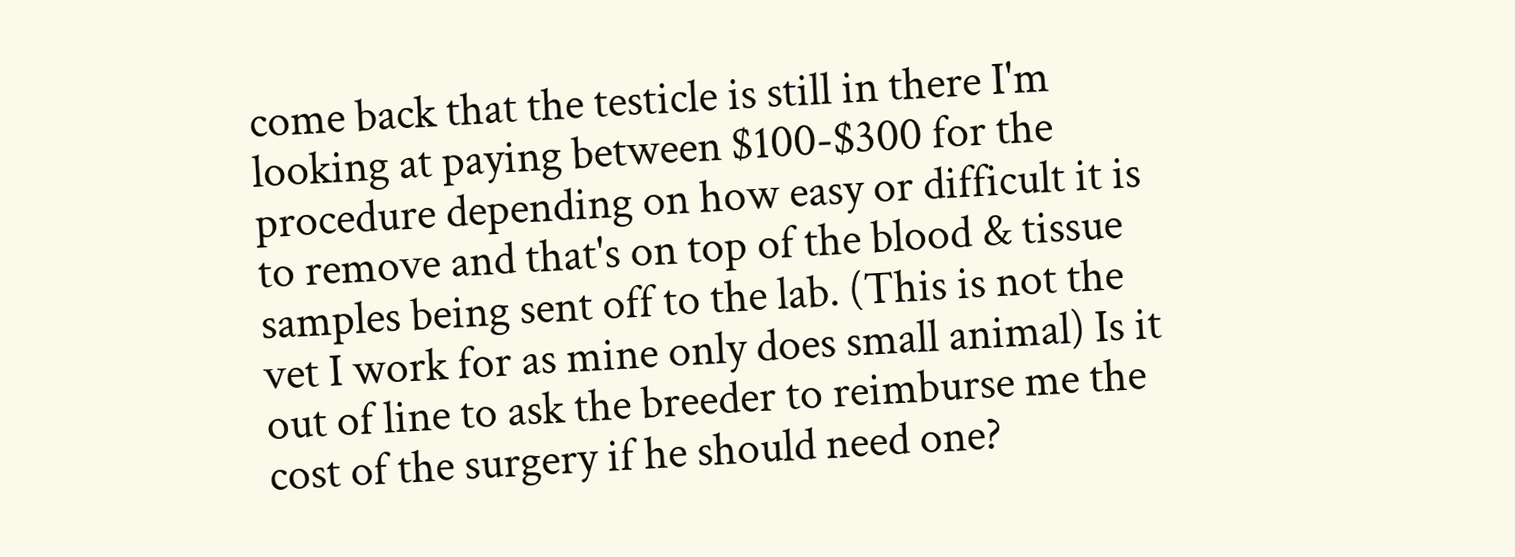come back that the testicle is still in there I'm looking at paying between $100-$300 for the procedure depending on how easy or difficult it is to remove and that's on top of the blood & tissue samples being sent off to the lab. (This is not the vet I work for as mine only does small animal) Is it out of line to ask the breeder to reimburse me the cost of the surgery if he should need one?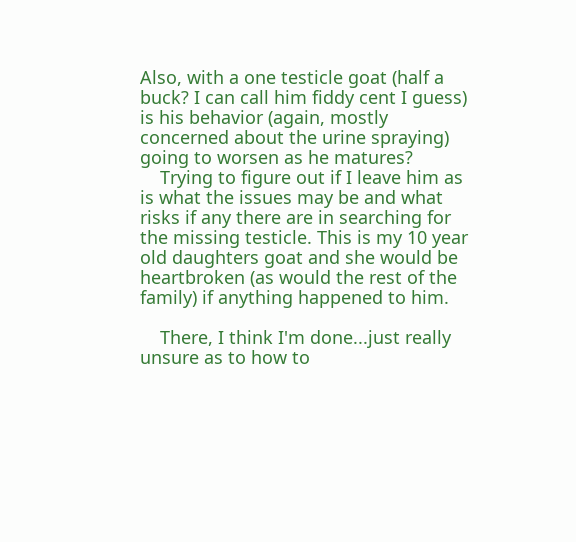Also, with a one testicle goat (half a buck? I can call him fiddy cent I guess) is his behavior (again, mostly concerned about the urine spraying) going to worsen as he matures?
    Trying to figure out if I leave him as is what the issues may be and what risks if any there are in searching for the missing testicle. This is my 10 year old daughters goat and she would be heartbroken (as would the rest of the family) if anything happened to him.

    There, I think I'm done...just really unsure as to how to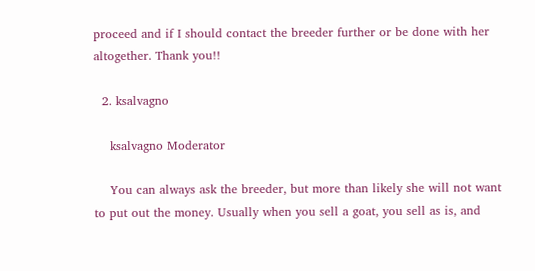proceed and if I should contact the breeder further or be done with her altogether. Thank you!!

  2. ksalvagno

    ksalvagno Moderator

    You can always ask the breeder, but more than likely she will not want to put out the money. Usually when you sell a goat, you sell as is, and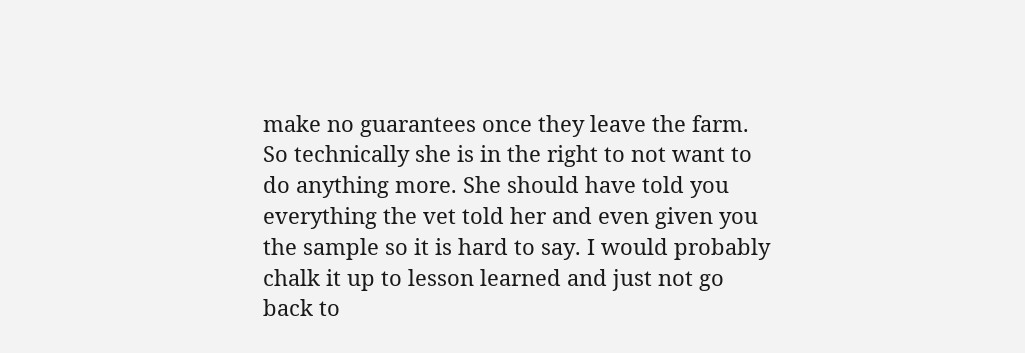make no guarantees once they leave the farm. So technically she is in the right to not want to do anything more. She should have told you everything the vet told her and even given you the sample so it is hard to say. I would probably chalk it up to lesson learned and just not go back to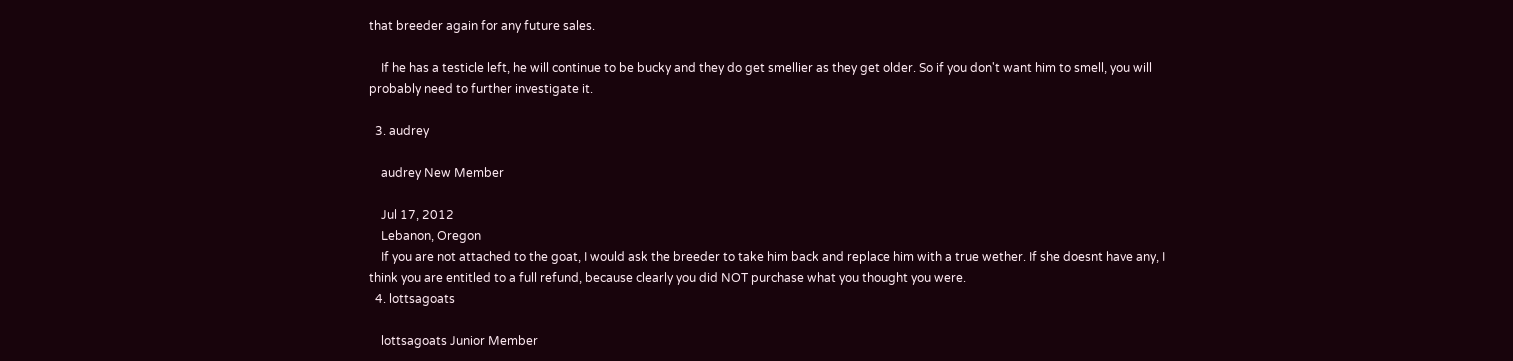that breeder again for any future sales.

    If he has a testicle left, he will continue to be bucky and they do get smellier as they get older. So if you don't want him to smell, you will probably need to further investigate it.

  3. audrey

    audrey New Member

    Jul 17, 2012
    Lebanon, Oregon
    If you are not attached to the goat, I would ask the breeder to take him back and replace him with a true wether. If she doesnt have any, I think you are entitled to a full refund, because clearly you did NOT purchase what you thought you were.
  4. lottsagoats

    lottsagoats Junior Member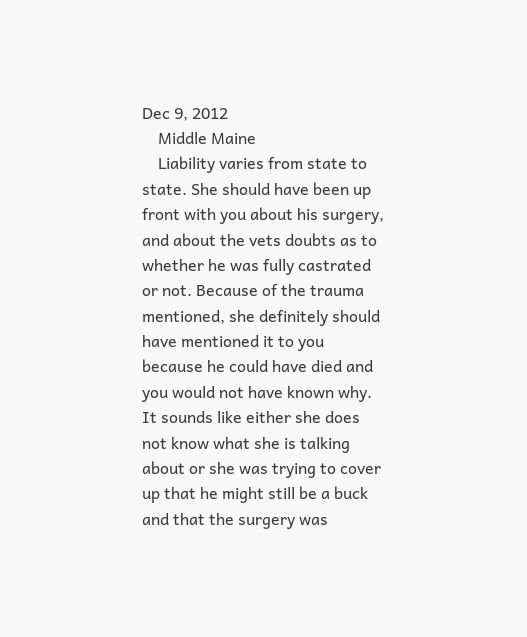Dec 9, 2012
    Middle Maine
    Liability varies from state to state. She should have been up front with you about his surgery, and about the vets doubts as to whether he was fully castrated or not. Because of the trauma mentioned, she definitely should have mentioned it to you because he could have died and you would not have known why. It sounds like either she does not know what she is talking about or she was trying to cover up that he might still be a buck and that the surgery was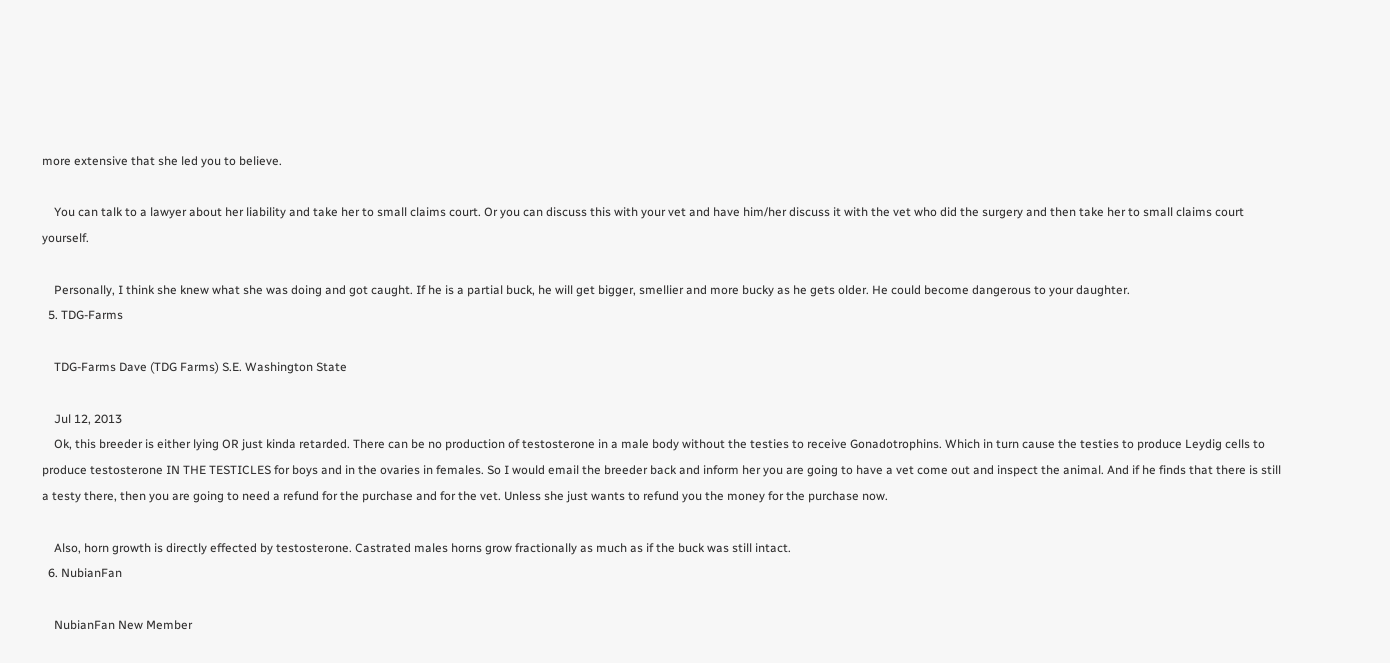more extensive that she led you to believe.

    You can talk to a lawyer about her liability and take her to small claims court. Or you can discuss this with your vet and have him/her discuss it with the vet who did the surgery and then take her to small claims court yourself.

    Personally, I think she knew what she was doing and got caught. If he is a partial buck, he will get bigger, smellier and more bucky as he gets older. He could become dangerous to your daughter.
  5. TDG-Farms

    TDG-Farms Dave (TDG Farms) S.E. Washington State

    Jul 12, 2013
    Ok, this breeder is either lying OR just kinda retarded. There can be no production of testosterone in a male body without the testies to receive Gonadotrophins. Which in turn cause the testies to produce Leydig cells to produce testosterone IN THE TESTICLES for boys and in the ovaries in females. So I would email the breeder back and inform her you are going to have a vet come out and inspect the animal. And if he finds that there is still a testy there, then you are going to need a refund for the purchase and for the vet. Unless she just wants to refund you the money for the purchase now.

    Also, horn growth is directly effected by testosterone. Castrated males horns grow fractionally as much as if the buck was still intact.
  6. NubianFan

    NubianFan New Member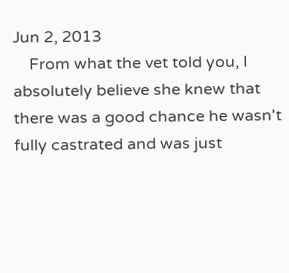Jun 2, 2013
    From what the vet told you, I absolutely believe she knew that there was a good chance he wasn't fully castrated and was just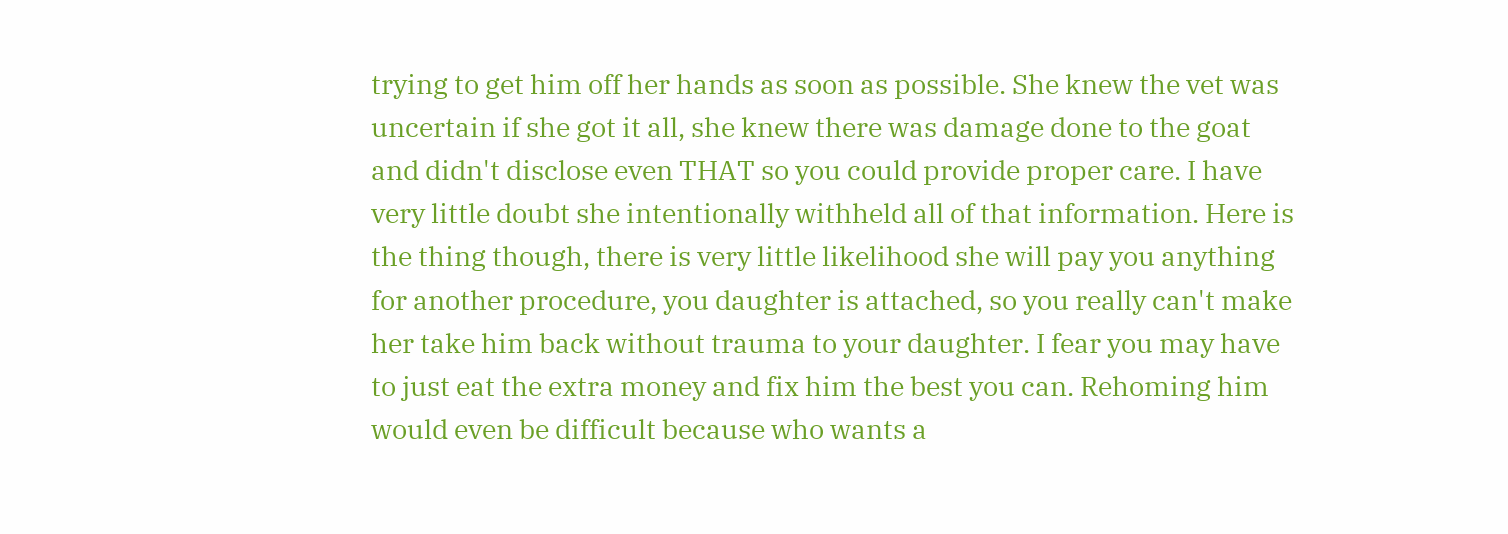trying to get him off her hands as soon as possible. She knew the vet was uncertain if she got it all, she knew there was damage done to the goat and didn't disclose even THAT so you could provide proper care. I have very little doubt she intentionally withheld all of that information. Here is the thing though, there is very little likelihood she will pay you anything for another procedure, you daughter is attached, so you really can't make her take him back without trauma to your daughter. I fear you may have to just eat the extra money and fix him the best you can. Rehoming him would even be difficult because who wants a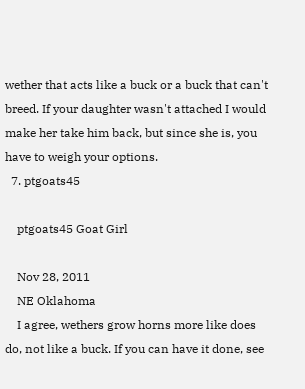wether that acts like a buck or a buck that can't breed. If your daughter wasn't attached I would make her take him back, but since she is, you have to weigh your options.
  7. ptgoats45

    ptgoats45 Goat Girl

    Nov 28, 2011
    NE Oklahoma
    I agree, wethers grow horns more like does do, not like a buck. If you can have it done, see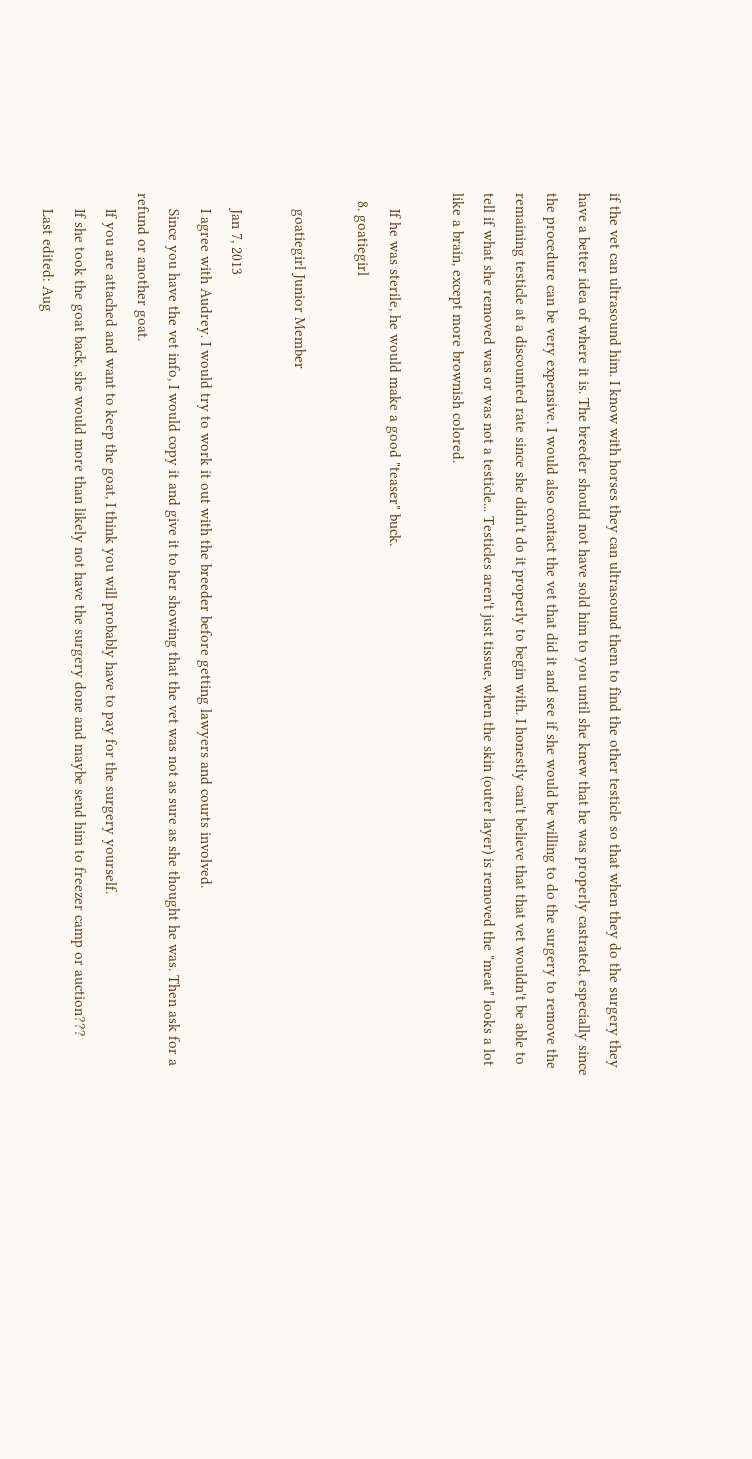if the vet can ultrasound him. I know with horses they can ultrasound them to find the other testicle so that when they do the surgery they have a better idea of where it is. The breeder should not have sold him to you until she knew that he was properly castrated, especially since the procedure can be very expensive. I would also contact the vet that did it and see if she would be willing to do the surgery to remove the remaining testicle at a discounted rate since she didn't do it properly to begin with. I honestly can't believe that that vet wouldn't be able to tell if what she removed was or was not a testicle... Testicles aren't just tissue, when the skin (outer layer) is removed the "meat" looks a lot like a brain, except more brownish colored.

    If he was sterile, he would make a good "teaser" buck.
  8. goatiegirl

    goatiegirl Junior Member

    Jan 7, 2013
    I agree with Audrey. I would try to work it out with the breeder before getting lawyers and courts involved.
    Since you have the vet info, I would copy it and give it to her showing that the vet was not as sure as she thought he was. Then ask for a refund or another goat.
    If you are attached and want to keep the goat, I think you will probably have to pay for the surgery yourself.
    If she took the goat back, she would more than likely not have the surgery done and maybe send him to freezer camp or auction???
    Last edited: Aug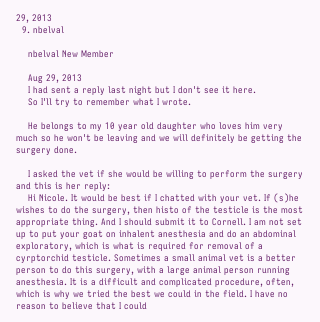29, 2013
  9. nbelval

    nbelval New Member

    Aug 29, 2013
    I had sent a reply last night but I don't see it here.
    So I'll try to remember what I wrote.

    He belongs to my 10 year old daughter who loves him very much so he won't be leaving and we will definitely be getting the surgery done.

    I asked the vet if she would be willing to perform the surgery and this is her reply:
    Hi Nicole. It would be best if I chatted with your vet. If (s)he wishes to do the surgery, then histo of the testicle is the most appropriate thing. And I should submit it to Cornell. I am not set up to put your goat on inhalent anesthesia and do an abdominal exploratory, which is what is required for removal of a cyrptorchid testicle. Sometimes a small animal vet is a better person to do this surgery, with a large animal person running anesthesia. It is a difficult and complicated procedure, often, which is why we tried the best we could in the field. I have no reason to believe that I could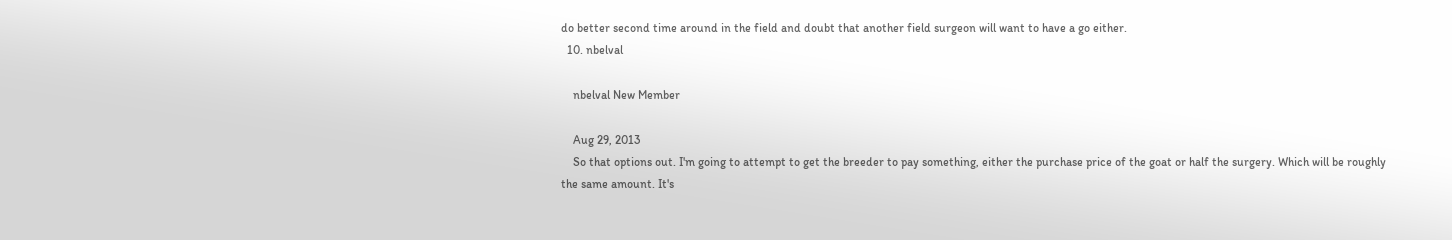do better second time around in the field and doubt that another field surgeon will want to have a go either.
  10. nbelval

    nbelval New Member

    Aug 29, 2013
    So that options out. I'm going to attempt to get the breeder to pay something, either the purchase price of the goat or half the surgery. Which will be roughly the same amount. It's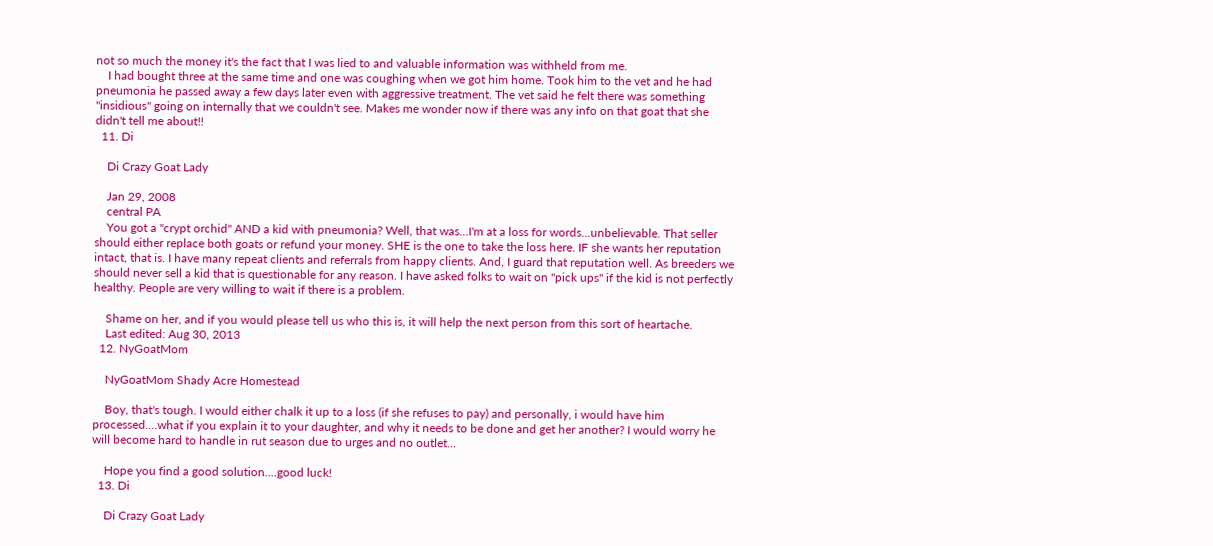not so much the money it's the fact that I was lied to and valuable information was withheld from me.
    I had bought three at the same time and one was coughing when we got him home. Took him to the vet and he had pneumonia he passed away a few days later even with aggressive treatment. The vet said he felt there was something "insidious" going on internally that we couldn't see. Makes me wonder now if there was any info on that goat that she didn't tell me about!!
  11. Di

    Di Crazy Goat Lady

    Jan 29, 2008
    central PA
    You got a "crypt orchid" AND a kid with pneumonia? Well, that was...I'm at a loss for words...unbelievable. That seller should either replace both goats or refund your money. SHE is the one to take the loss here. IF she wants her reputation intact, that is. I have many repeat clients and referrals from happy clients. And, I guard that reputation well. As breeders we should never sell a kid that is questionable for any reason. I have asked folks to wait on "pick ups" if the kid is not perfectly healthy. People are very willing to wait if there is a problem.

    Shame on her, and if you would please tell us who this is, it will help the next person from this sort of heartache.
    Last edited: Aug 30, 2013
  12. NyGoatMom

    NyGoatMom Shady Acre Homestead

    Boy, that's tough. I would either chalk it up to a loss (if she refuses to pay) and personally, i would have him processed....what if you explain it to your daughter, and why it needs to be done and get her another? I would worry he will become hard to handle in rut season due to urges and no outlet...

    Hope you find a good solution....good luck!
  13. Di

    Di Crazy Goat Lady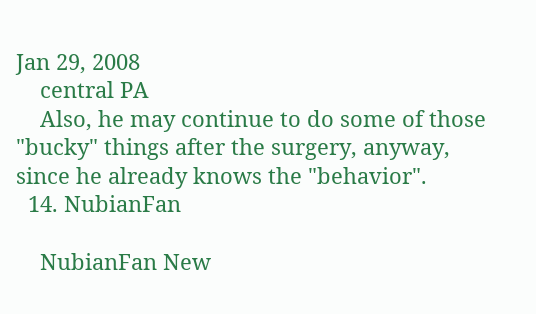Jan 29, 2008
    central PA
    Also, he may continue to do some of those "bucky" things after the surgery, anyway, since he already knows the "behavior".
  14. NubianFan

    NubianFan New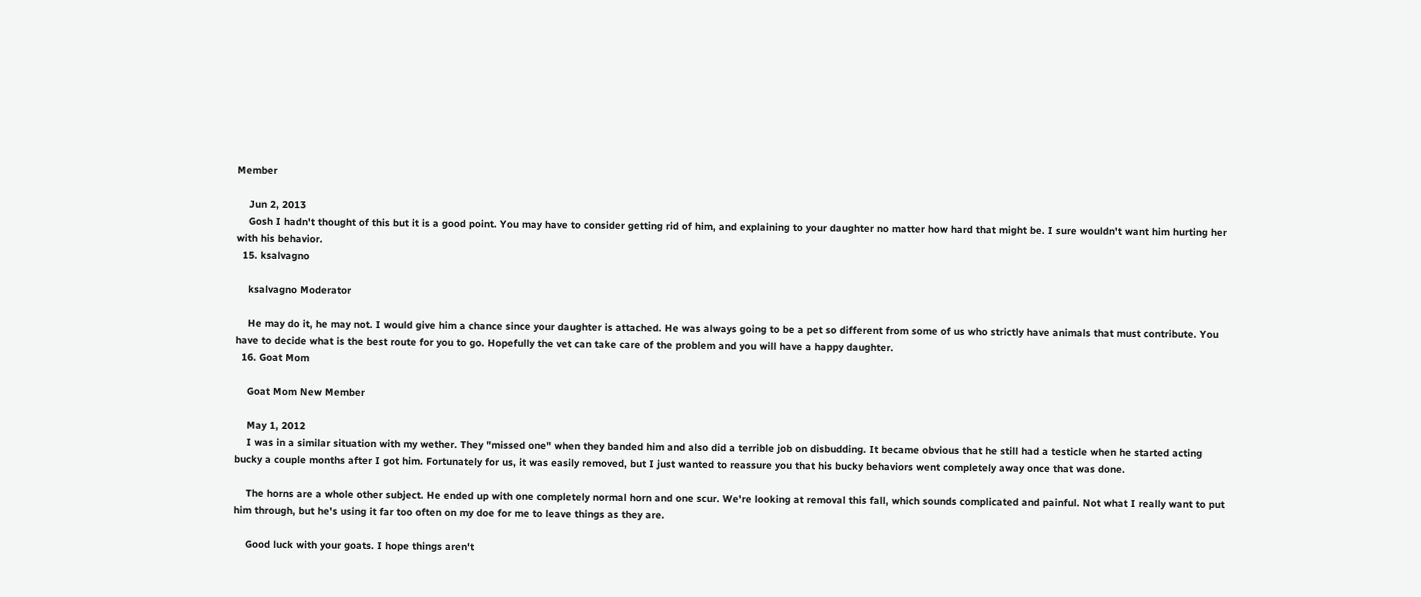Member

    Jun 2, 2013
    Gosh I hadn't thought of this but it is a good point. You may have to consider getting rid of him, and explaining to your daughter no matter how hard that might be. I sure wouldn't want him hurting her with his behavior.
  15. ksalvagno

    ksalvagno Moderator

    He may do it, he may not. I would give him a chance since your daughter is attached. He was always going to be a pet so different from some of us who strictly have animals that must contribute. You have to decide what is the best route for you to go. Hopefully the vet can take care of the problem and you will have a happy daughter.
  16. Goat Mom

    Goat Mom New Member

    May 1, 2012
    I was in a similar situation with my wether. They "missed one" when they banded him and also did a terrible job on disbudding. It became obvious that he still had a testicle when he started acting bucky a couple months after I got him. Fortunately for us, it was easily removed, but I just wanted to reassure you that his bucky behaviors went completely away once that was done.

    The horns are a whole other subject. He ended up with one completely normal horn and one scur. We're looking at removal this fall, which sounds complicated and painful. Not what I really want to put him through, but he's using it far too often on my doe for me to leave things as they are.

    Good luck with your goats. I hope things aren't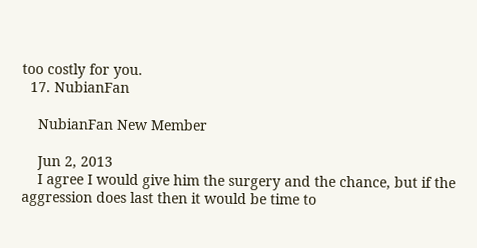too costly for you.
  17. NubianFan

    NubianFan New Member

    Jun 2, 2013
    I agree I would give him the surgery and the chance, but if the aggression does last then it would be time to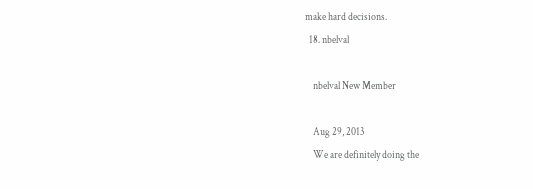make hard decisions.
  18. nbelval

    nbelval New Member

    Aug 29, 2013
    We are definitely doing the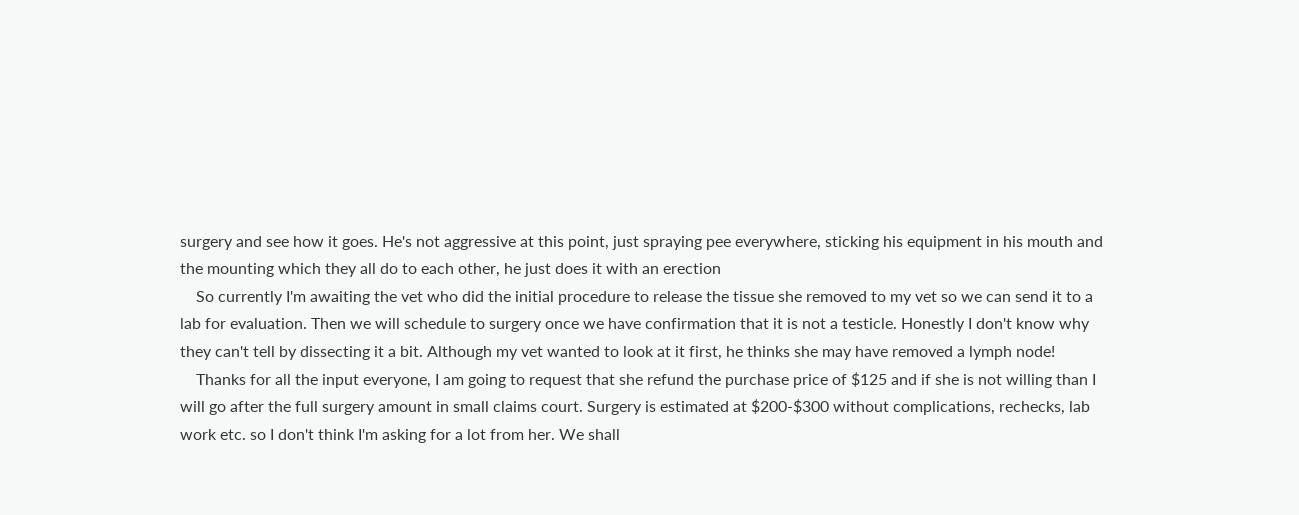surgery and see how it goes. He's not aggressive at this point, just spraying pee everywhere, sticking his equipment in his mouth and the mounting which they all do to each other, he just does it with an erection
    So currently I'm awaiting the vet who did the initial procedure to release the tissue she removed to my vet so we can send it to a lab for evaluation. Then we will schedule to surgery once we have confirmation that it is not a testicle. Honestly I don't know why they can't tell by dissecting it a bit. Although my vet wanted to look at it first, he thinks she may have removed a lymph node!
    Thanks for all the input everyone, I am going to request that she refund the purchase price of $125 and if she is not willing than I will go after the full surgery amount in small claims court. Surgery is estimated at $200-$300 without complications, rechecks, lab work etc. so I don't think I'm asking for a lot from her. We shall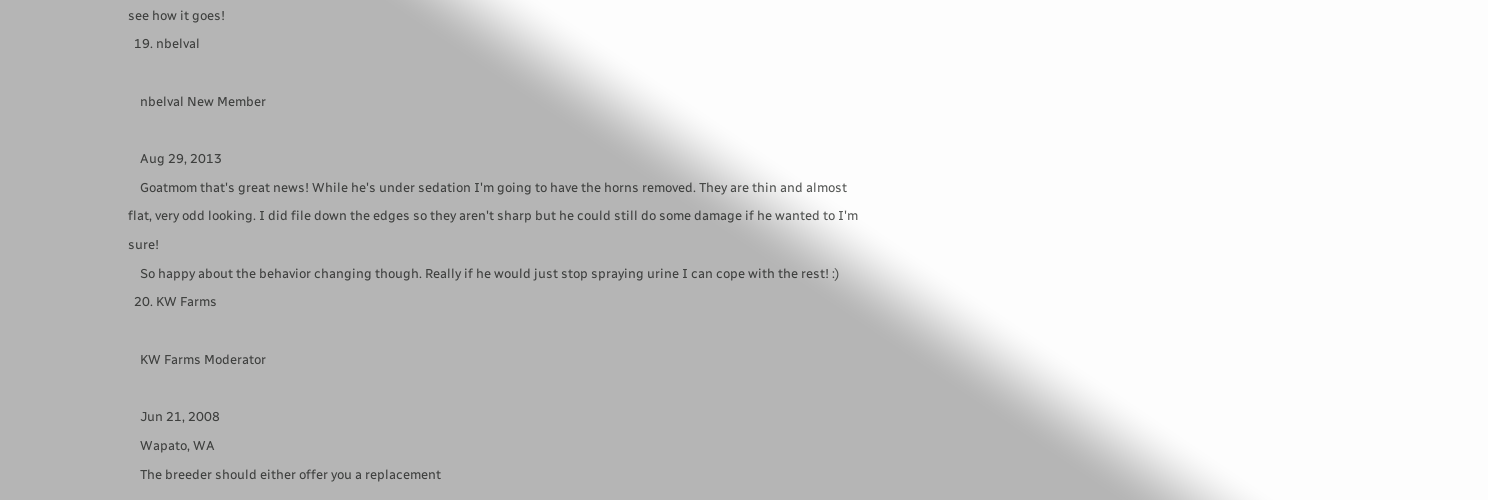see how it goes!
  19. nbelval

    nbelval New Member

    Aug 29, 2013
    Goatmom that's great news! While he's under sedation I'm going to have the horns removed. They are thin and almost flat, very odd looking. I did file down the edges so they aren't sharp but he could still do some damage if he wanted to I'm sure!
    So happy about the behavior changing though. Really if he would just stop spraying urine I can cope with the rest! :)
  20. KW Farms

    KW Farms Moderator

    Jun 21, 2008
    Wapato, WA
    The breeder should either offer you a replacement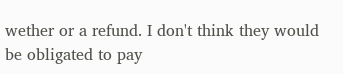wether or a refund. I don't think they would be obligated to pay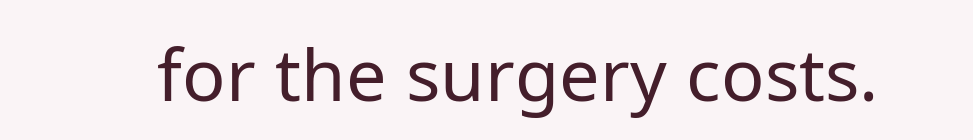for the surgery costs.